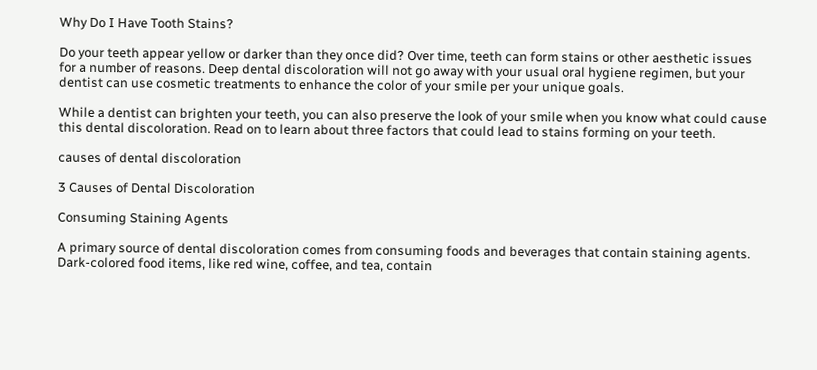Why Do I Have Tooth Stains?

Do your teeth appear yellow or darker than they once did? Over time, teeth can form stains or other aesthetic issues for a number of reasons. Deep dental discoloration will not go away with your usual oral hygiene regimen, but your dentist can use cosmetic treatments to enhance the color of your smile per your unique goals.

While a dentist can brighten your teeth, you can also preserve the look of your smile when you know what could cause this dental discoloration. Read on to learn about three factors that could lead to stains forming on your teeth.

causes of dental discoloration

3 Causes of Dental Discoloration

Consuming Staining Agents

A primary source of dental discoloration comes from consuming foods and beverages that contain staining agents. Dark-colored food items, like red wine, coffee, and tea, contain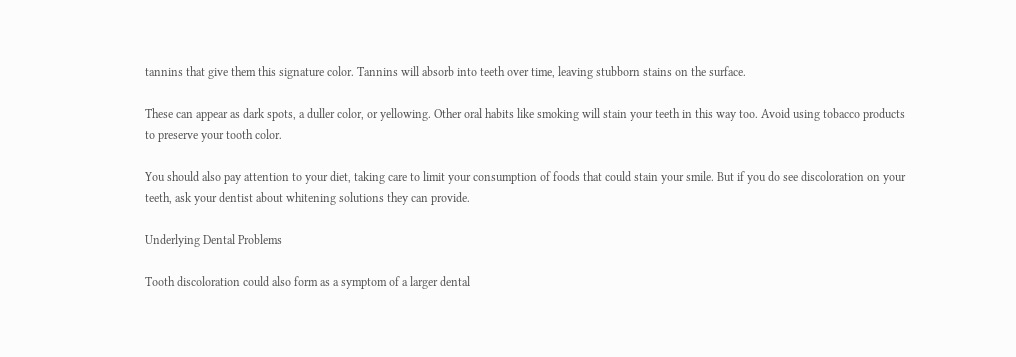tannins that give them this signature color. Tannins will absorb into teeth over time, leaving stubborn stains on the surface.

These can appear as dark spots, a duller color, or yellowing. Other oral habits like smoking will stain your teeth in this way too. Avoid using tobacco products to preserve your tooth color.

You should also pay attention to your diet, taking care to limit your consumption of foods that could stain your smile. But if you do see discoloration on your teeth, ask your dentist about whitening solutions they can provide.

Underlying Dental Problems

Tooth discoloration could also form as a symptom of a larger dental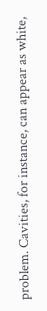problem. Cavities, for instance, can appear as white,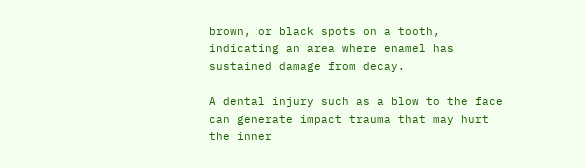brown, or black spots on a tooth, indicating an area where enamel has sustained damage from decay.

A dental injury such as a blow to the face can generate impact trauma that may hurt the inner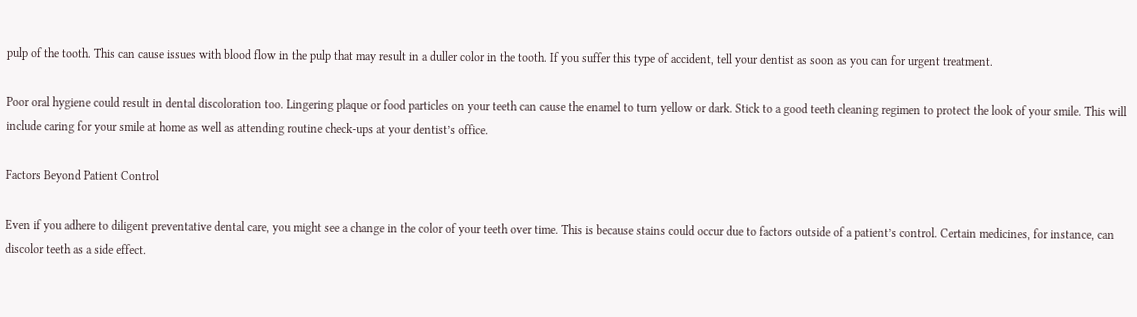pulp of the tooth. This can cause issues with blood flow in the pulp that may result in a duller color in the tooth. If you suffer this type of accident, tell your dentist as soon as you can for urgent treatment.

Poor oral hygiene could result in dental discoloration too. Lingering plaque or food particles on your teeth can cause the enamel to turn yellow or dark. Stick to a good teeth cleaning regimen to protect the look of your smile. This will include caring for your smile at home as well as attending routine check-ups at your dentist’s office.

Factors Beyond Patient Control

Even if you adhere to diligent preventative dental care, you might see a change in the color of your teeth over time. This is because stains could occur due to factors outside of a patient’s control. Certain medicines, for instance, can discolor teeth as a side effect.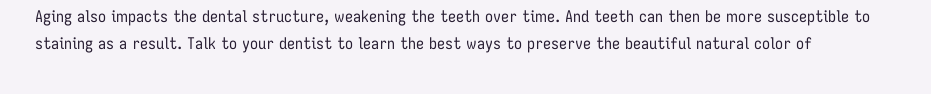Aging also impacts the dental structure, weakening the teeth over time. And teeth can then be more susceptible to staining as a result. Talk to your dentist to learn the best ways to preserve the beautiful natural color of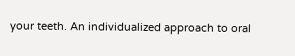your teeth. An individualized approach to oral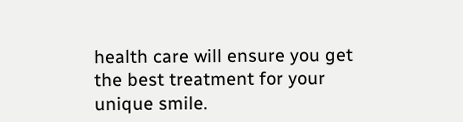health care will ensure you get the best treatment for your unique smile.